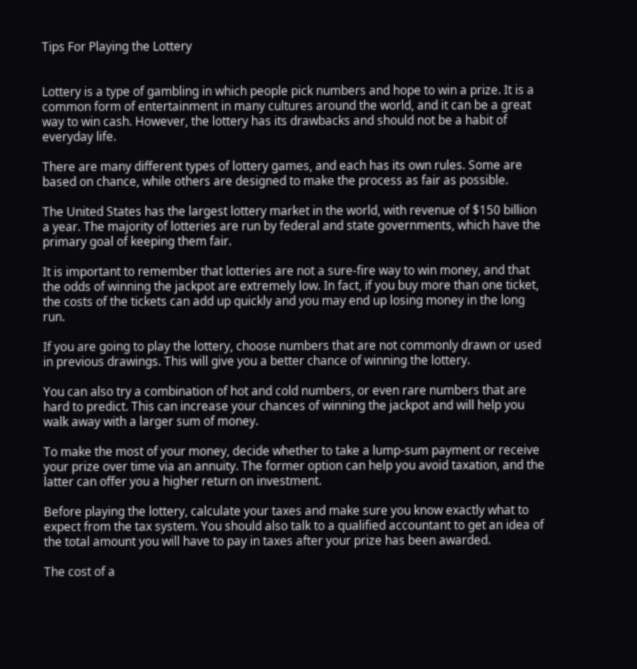Tips For Playing the Lottery


Lottery is a type of gambling in which people pick numbers and hope to win a prize. It is a common form of entertainment in many cultures around the world, and it can be a great way to win cash. However, the lottery has its drawbacks and should not be a habit of everyday life.

There are many different types of lottery games, and each has its own rules. Some are based on chance, while others are designed to make the process as fair as possible.

The United States has the largest lottery market in the world, with revenue of $150 billion a year. The majority of lotteries are run by federal and state governments, which have the primary goal of keeping them fair.

It is important to remember that lotteries are not a sure-fire way to win money, and that the odds of winning the jackpot are extremely low. In fact, if you buy more than one ticket, the costs of the tickets can add up quickly and you may end up losing money in the long run.

If you are going to play the lottery, choose numbers that are not commonly drawn or used in previous drawings. This will give you a better chance of winning the lottery.

You can also try a combination of hot and cold numbers, or even rare numbers that are hard to predict. This can increase your chances of winning the jackpot and will help you walk away with a larger sum of money.

To make the most of your money, decide whether to take a lump-sum payment or receive your prize over time via an annuity. The former option can help you avoid taxation, and the latter can offer you a higher return on investment.

Before playing the lottery, calculate your taxes and make sure you know exactly what to expect from the tax system. You should also talk to a qualified accountant to get an idea of the total amount you will have to pay in taxes after your prize has been awarded.

The cost of a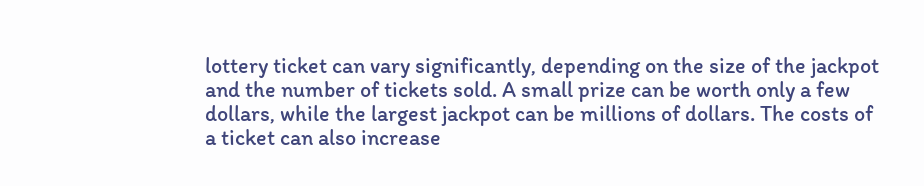lottery ticket can vary significantly, depending on the size of the jackpot and the number of tickets sold. A small prize can be worth only a few dollars, while the largest jackpot can be millions of dollars. The costs of a ticket can also increase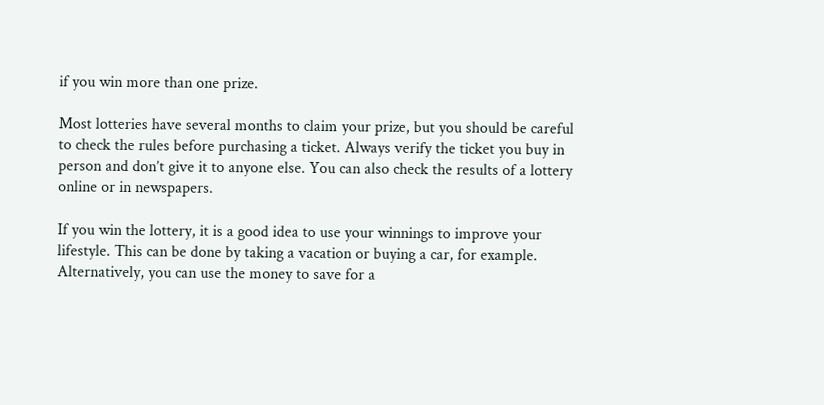if you win more than one prize.

Most lotteries have several months to claim your prize, but you should be careful to check the rules before purchasing a ticket. Always verify the ticket you buy in person and don’t give it to anyone else. You can also check the results of a lottery online or in newspapers.

If you win the lottery, it is a good idea to use your winnings to improve your lifestyle. This can be done by taking a vacation or buying a car, for example. Alternatively, you can use the money to save for a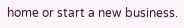home or start a new business.